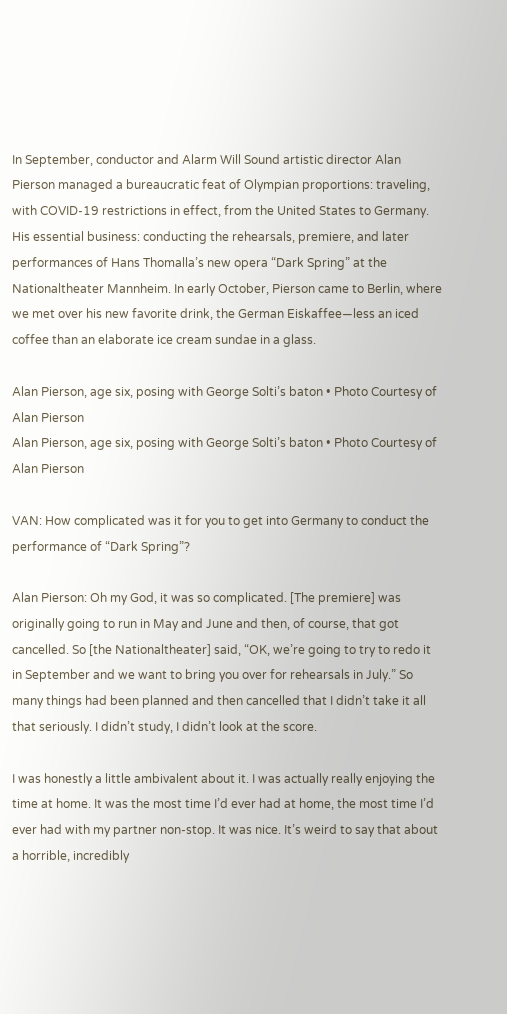In September, conductor and Alarm Will Sound artistic director Alan Pierson managed a bureaucratic feat of Olympian proportions: traveling, with COVID-19 restrictions in effect, from the United States to Germany. His essential business: conducting the rehearsals, premiere, and later performances of Hans Thomalla’s new opera “Dark Spring” at the Nationaltheater Mannheim. In early October, Pierson came to Berlin, where we met over his new favorite drink, the German Eiskaffee—less an iced coffee than an elaborate ice cream sundae in a glass.

Alan Pierson, age six, posing with George Solti’s baton • Photo Courtesy of Alan Pierson
Alan Pierson, age six, posing with George Solti’s baton • Photo Courtesy of Alan Pierson

VAN: How complicated was it for you to get into Germany to conduct the performance of “Dark Spring”?

Alan Pierson: Oh my God, it was so complicated. [The premiere] was originally going to run in May and June and then, of course, that got cancelled. So [the Nationaltheater] said, “OK, we’re going to try to redo it in September and we want to bring you over for rehearsals in July.” So many things had been planned and then cancelled that I didn’t take it all that seriously. I didn’t study, I didn’t look at the score.

I was honestly a little ambivalent about it. I was actually really enjoying the time at home. It was the most time I’d ever had at home, the most time I’d ever had with my partner non-stop. It was nice. It’s weird to say that about a horrible, incredibly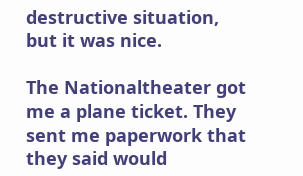destructive situation, but it was nice.

The Nationaltheater got me a plane ticket. They sent me paperwork that they said would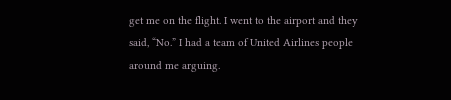get me on the flight. I went to the airport and they said, “No.” I had a team of United Airlines people around me arguing.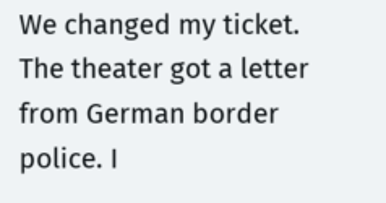We changed my ticket. The theater got a letter from German border police. I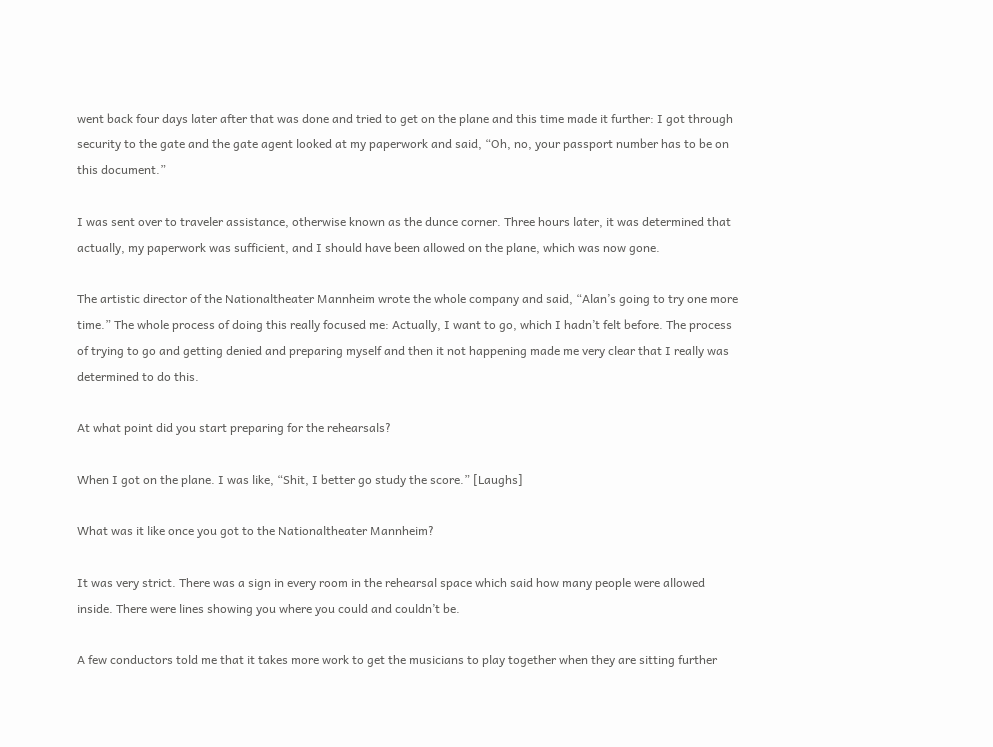went back four days later after that was done and tried to get on the plane and this time made it further: I got through security to the gate and the gate agent looked at my paperwork and said, “Oh, no, your passport number has to be on this document.”

I was sent over to traveler assistance, otherwise known as the dunce corner. Three hours later, it was determined that actually, my paperwork was sufficient, and I should have been allowed on the plane, which was now gone.

The artistic director of the Nationaltheater Mannheim wrote the whole company and said, “Alan’s going to try one more time.” The whole process of doing this really focused me: Actually, I want to go, which I hadn’t felt before. The process of trying to go and getting denied and preparing myself and then it not happening made me very clear that I really was determined to do this.

At what point did you start preparing for the rehearsals?

When I got on the plane. I was like, “Shit, I better go study the score.” [Laughs]

What was it like once you got to the Nationaltheater Mannheim?

It was very strict. There was a sign in every room in the rehearsal space which said how many people were allowed inside. There were lines showing you where you could and couldn’t be.

A few conductors told me that it takes more work to get the musicians to play together when they are sitting further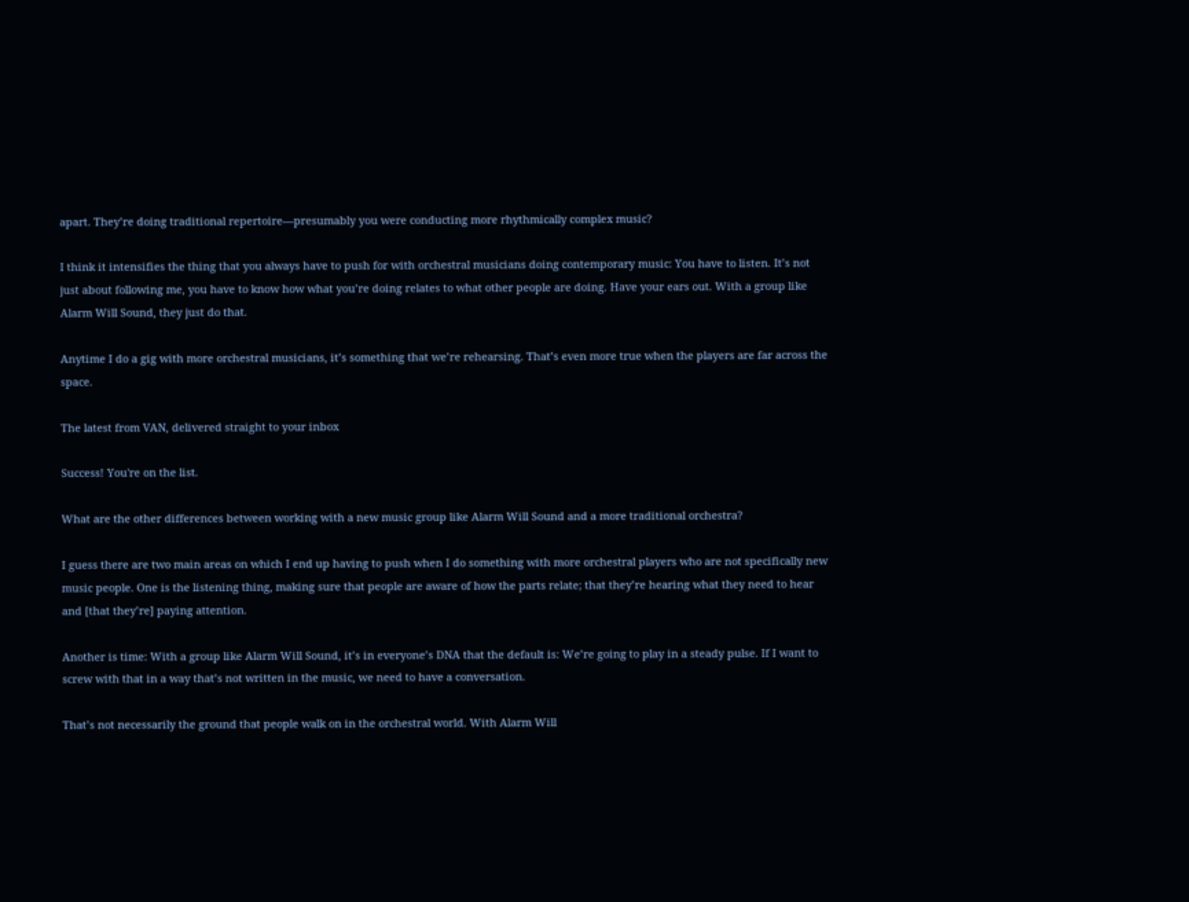apart. They’re doing traditional repertoire—presumably you were conducting more rhythmically complex music?

I think it intensifies the thing that you always have to push for with orchestral musicians doing contemporary music: You have to listen. It’s not just about following me, you have to know how what you’re doing relates to what other people are doing. Have your ears out. With a group like Alarm Will Sound, they just do that.

Anytime I do a gig with more orchestral musicians, it’s something that we’re rehearsing. That’s even more true when the players are far across the space.

The latest from VAN, delivered straight to your inbox

Success! You're on the list.

What are the other differences between working with a new music group like Alarm Will Sound and a more traditional orchestra?

I guess there are two main areas on which I end up having to push when I do something with more orchestral players who are not specifically new music people. One is the listening thing, making sure that people are aware of how the parts relate; that they’re hearing what they need to hear and [that they’re] paying attention.

Another is time: With a group like Alarm Will Sound, it’s in everyone’s DNA that the default is: We’re going to play in a steady pulse. If I want to screw with that in a way that’s not written in the music, we need to have a conversation.

That’s not necessarily the ground that people walk on in the orchestral world. With Alarm Will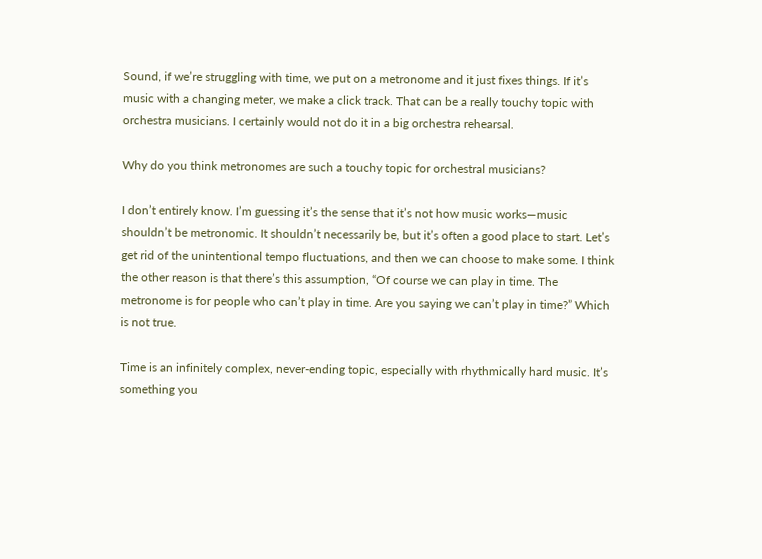Sound, if we’re struggling with time, we put on a metronome and it just fixes things. If it’s music with a changing meter, we make a click track. That can be a really touchy topic with orchestra musicians. I certainly would not do it in a big orchestra rehearsal.

Why do you think metronomes are such a touchy topic for orchestral musicians?

I don’t entirely know. I’m guessing it’s the sense that it’s not how music works—music shouldn’t be metronomic. It shouldn’t necessarily be, but it’s often a good place to start. Let’s get rid of the unintentional tempo fluctuations, and then we can choose to make some. I think the other reason is that there’s this assumption, “Of course we can play in time. The metronome is for people who can’t play in time. Are you saying we can’t play in time?” Which is not true.

Time is an infinitely complex, never-ending topic, especially with rhythmically hard music. It’s something you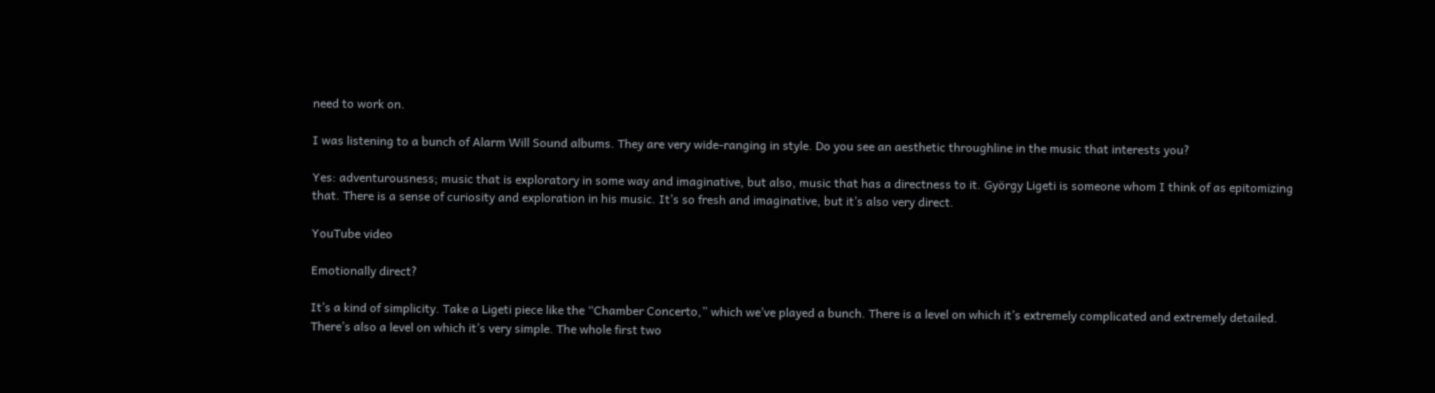need to work on.

I was listening to a bunch of Alarm Will Sound albums. They are very wide-ranging in style. Do you see an aesthetic throughline in the music that interests you?

Yes: adventurousness; music that is exploratory in some way and imaginative, but also, music that has a directness to it. György Ligeti is someone whom I think of as epitomizing that. There is a sense of curiosity and exploration in his music. It’s so fresh and imaginative, but it’s also very direct.

YouTube video

Emotionally direct?

It’s a kind of simplicity. Take a Ligeti piece like the “Chamber Concerto,” which we’ve played a bunch. There is a level on which it’s extremely complicated and extremely detailed. There’s also a level on which it’s very simple. The whole first two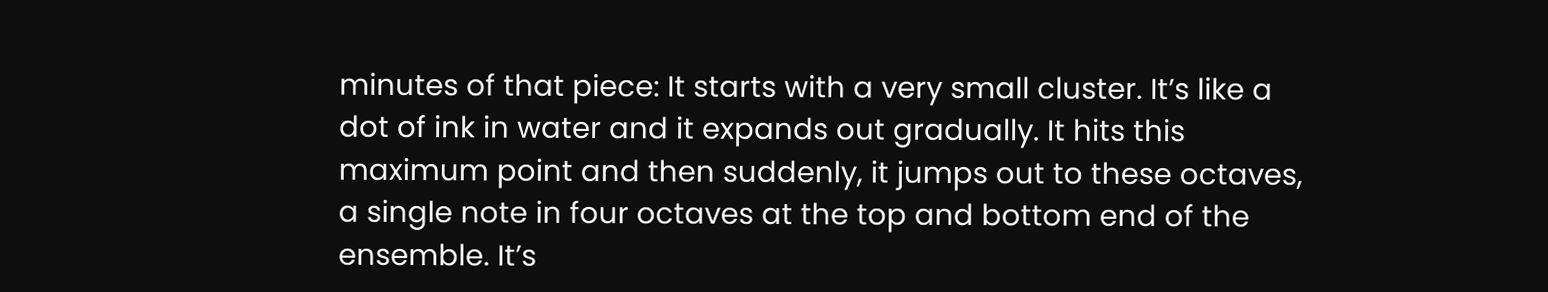minutes of that piece: It starts with a very small cluster. It’s like a dot of ink in water and it expands out gradually. It hits this maximum point and then suddenly, it jumps out to these octaves, a single note in four octaves at the top and bottom end of the ensemble. It’s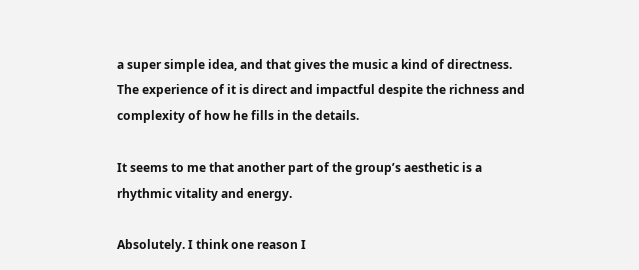a super simple idea, and that gives the music a kind of directness. The experience of it is direct and impactful despite the richness and complexity of how he fills in the details.

It seems to me that another part of the group’s aesthetic is a rhythmic vitality and energy.

Absolutely. I think one reason I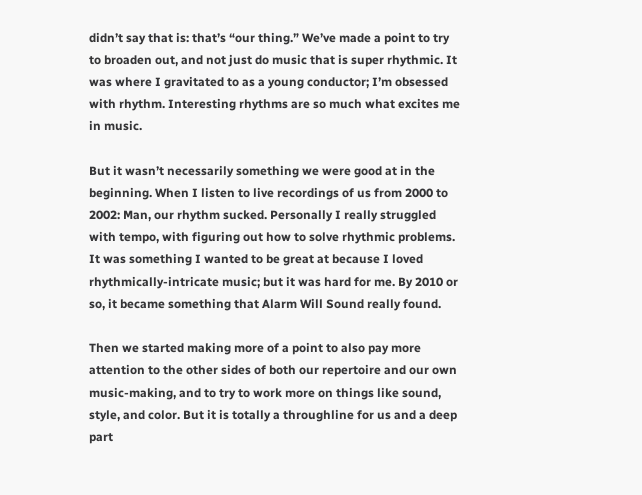didn’t say that is: that’s “our thing.” We’ve made a point to try to broaden out, and not just do music that is super rhythmic. It was where I gravitated to as a young conductor; I’m obsessed with rhythm. Interesting rhythms are so much what excites me in music.

But it wasn’t necessarily something we were good at in the beginning. When I listen to live recordings of us from 2000 to 2002: Man, our rhythm sucked. Personally I really struggled with tempo, with figuring out how to solve rhythmic problems. It was something I wanted to be great at because I loved rhythmically-intricate music; but it was hard for me. By 2010 or so, it became something that Alarm Will Sound really found.

Then we started making more of a point to also pay more attention to the other sides of both our repertoire and our own music-making, and to try to work more on things like sound, style, and color. But it is totally a throughline for us and a deep part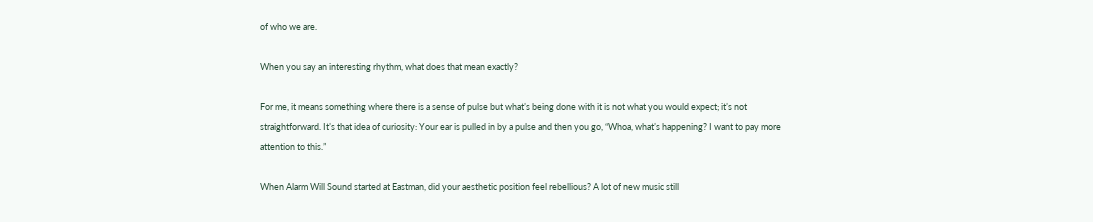of who we are.

When you say an interesting rhythm, what does that mean exactly?

For me, it means something where there is a sense of pulse but what’s being done with it is not what you would expect; it’s not straightforward. It’s that idea of curiosity: Your ear is pulled in by a pulse and then you go, “Whoa, what’s happening? I want to pay more attention to this.”

When Alarm Will Sound started at Eastman, did your aesthetic position feel rebellious? A lot of new music still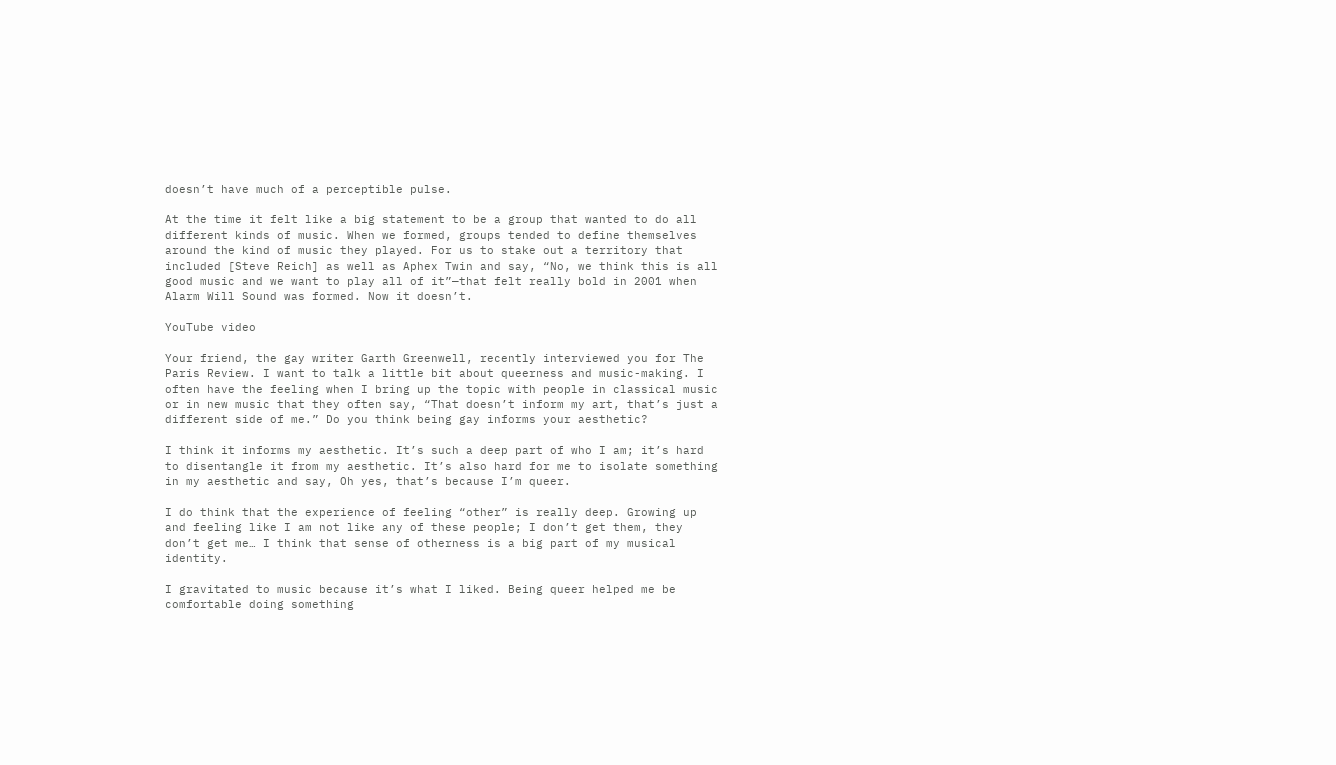doesn’t have much of a perceptible pulse.

At the time it felt like a big statement to be a group that wanted to do all different kinds of music. When we formed, groups tended to define themselves around the kind of music they played. For us to stake out a territory that included [Steve Reich] as well as Aphex Twin and say, “No, we think this is all good music and we want to play all of it”—that felt really bold in 2001 when Alarm Will Sound was formed. Now it doesn’t.

YouTube video

Your friend, the gay writer Garth Greenwell, recently interviewed you for The Paris Review. I want to talk a little bit about queerness and music-making. I often have the feeling when I bring up the topic with people in classical music or in new music that they often say, “That doesn’t inform my art, that’s just a different side of me.” Do you think being gay informs your aesthetic?

I think it informs my aesthetic. It’s such a deep part of who I am; it’s hard to disentangle it from my aesthetic. It’s also hard for me to isolate something in my aesthetic and say, Oh yes, that’s because I’m queer.

I do think that the experience of feeling “other” is really deep. Growing up and feeling like I am not like any of these people; I don’t get them, they don’t get me… I think that sense of otherness is a big part of my musical identity.

I gravitated to music because it’s what I liked. Being queer helped me be comfortable doing something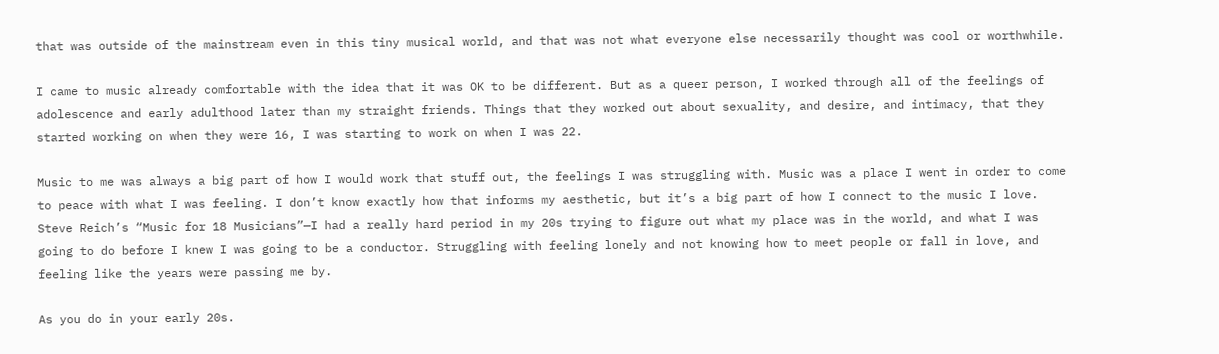that was outside of the mainstream even in this tiny musical world, and that was not what everyone else necessarily thought was cool or worthwhile.

I came to music already comfortable with the idea that it was OK to be different. But as a queer person, I worked through all of the feelings of adolescence and early adulthood later than my straight friends. Things that they worked out about sexuality, and desire, and intimacy, that they started working on when they were 16, I was starting to work on when I was 22.

Music to me was always a big part of how I would work that stuff out, the feelings I was struggling with. Music was a place I went in order to come to peace with what I was feeling. I don’t know exactly how that informs my aesthetic, but it’s a big part of how I connect to the music I love. Steve Reich’s “Music for 18 Musicians”—I had a really hard period in my 20s trying to figure out what my place was in the world, and what I was going to do before I knew I was going to be a conductor. Struggling with feeling lonely and not knowing how to meet people or fall in love, and feeling like the years were passing me by.

As you do in your early 20s.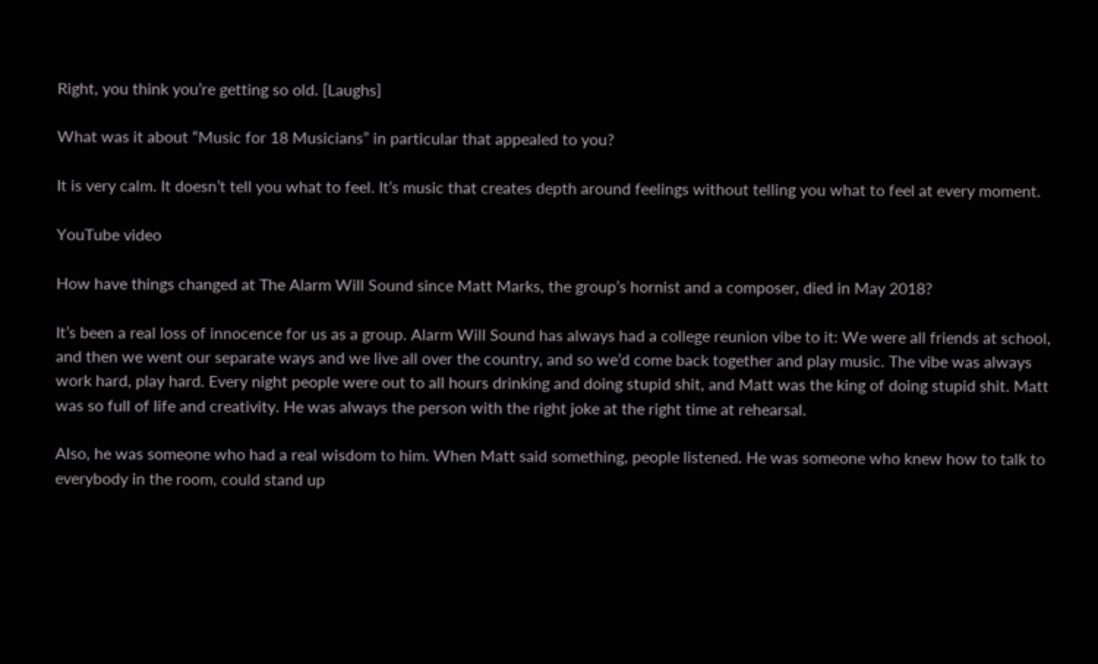Right, you think you’re getting so old. [Laughs]

What was it about “Music for 18 Musicians” in particular that appealed to you?

It is very calm. It doesn’t tell you what to feel. It’s music that creates depth around feelings without telling you what to feel at every moment.

YouTube video

How have things changed at The Alarm Will Sound since Matt Marks, the group’s hornist and a composer, died in May 2018?

It’s been a real loss of innocence for us as a group. Alarm Will Sound has always had a college reunion vibe to it: We were all friends at school, and then we went our separate ways and we live all over the country, and so we’d come back together and play music. The vibe was always work hard, play hard. Every night people were out to all hours drinking and doing stupid shit, and Matt was the king of doing stupid shit. Matt was so full of life and creativity. He was always the person with the right joke at the right time at rehearsal.

Also, he was someone who had a real wisdom to him. When Matt said something, people listened. He was someone who knew how to talk to everybody in the room, could stand up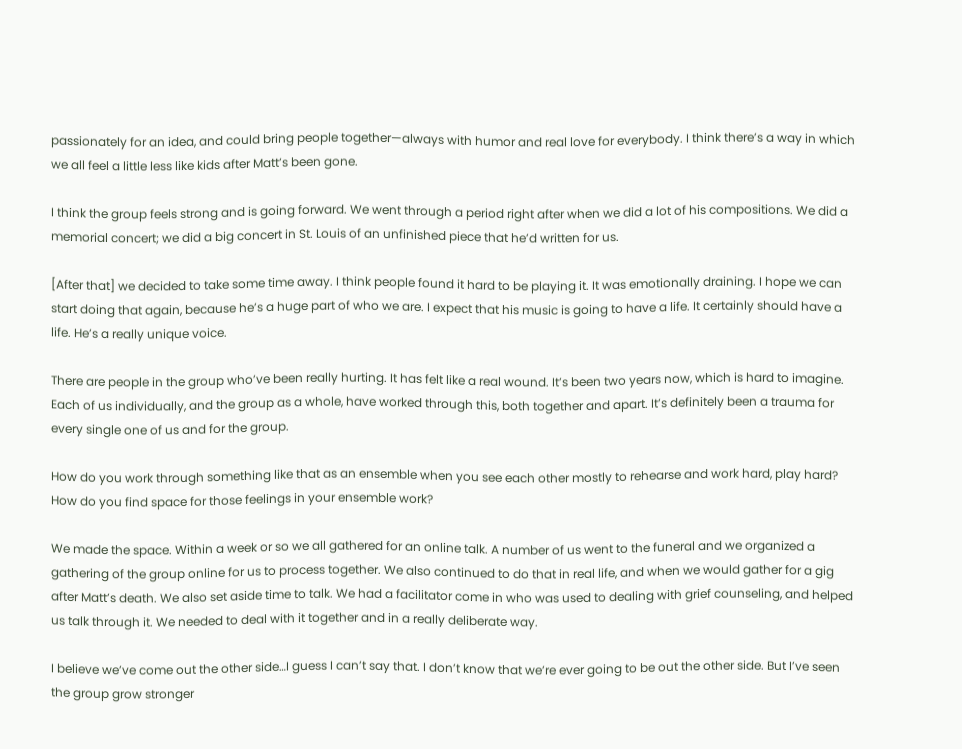passionately for an idea, and could bring people together—always with humor and real love for everybody. I think there’s a way in which we all feel a little less like kids after Matt’s been gone.

I think the group feels strong and is going forward. We went through a period right after when we did a lot of his compositions. We did a memorial concert; we did a big concert in St. Louis of an unfinished piece that he’d written for us.

[After that] we decided to take some time away. I think people found it hard to be playing it. It was emotionally draining. I hope we can start doing that again, because he’s a huge part of who we are. I expect that his music is going to have a life. It certainly should have a life. He’s a really unique voice.

There are people in the group who’ve been really hurting. It has felt like a real wound. It’s been two years now, which is hard to imagine. Each of us individually, and the group as a whole, have worked through this, both together and apart. It’s definitely been a trauma for every single one of us and for the group.

How do you work through something like that as an ensemble when you see each other mostly to rehearse and work hard, play hard? How do you find space for those feelings in your ensemble work?

We made the space. Within a week or so we all gathered for an online talk. A number of us went to the funeral and we organized a gathering of the group online for us to process together. We also continued to do that in real life, and when we would gather for a gig after Matt’s death. We also set aside time to talk. We had a facilitator come in who was used to dealing with grief counseling, and helped us talk through it. We needed to deal with it together and in a really deliberate way.

I believe we’ve come out the other side…I guess I can’t say that. I don’t know that we’re ever going to be out the other side. But I’ve seen the group grow stronger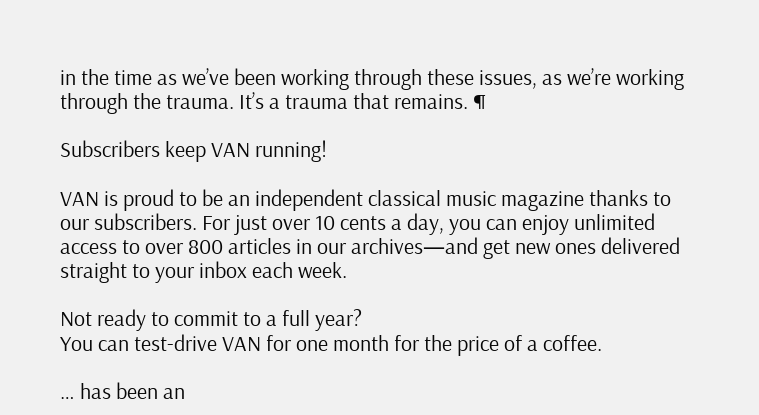in the time as we’ve been working through these issues, as we’re working through the trauma. It’s a trauma that remains. ¶

Subscribers keep VAN running!

VAN is proud to be an independent classical music magazine thanks to our subscribers. For just over 10 cents a day, you can enjoy unlimited access to over 800 articles in our archives—and get new ones delivered straight to your inbox each week.

Not ready to commit to a full year?
You can test-drive VAN for one month for the price of a coffee.

… has been an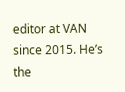editor at VAN since 2015. He’s the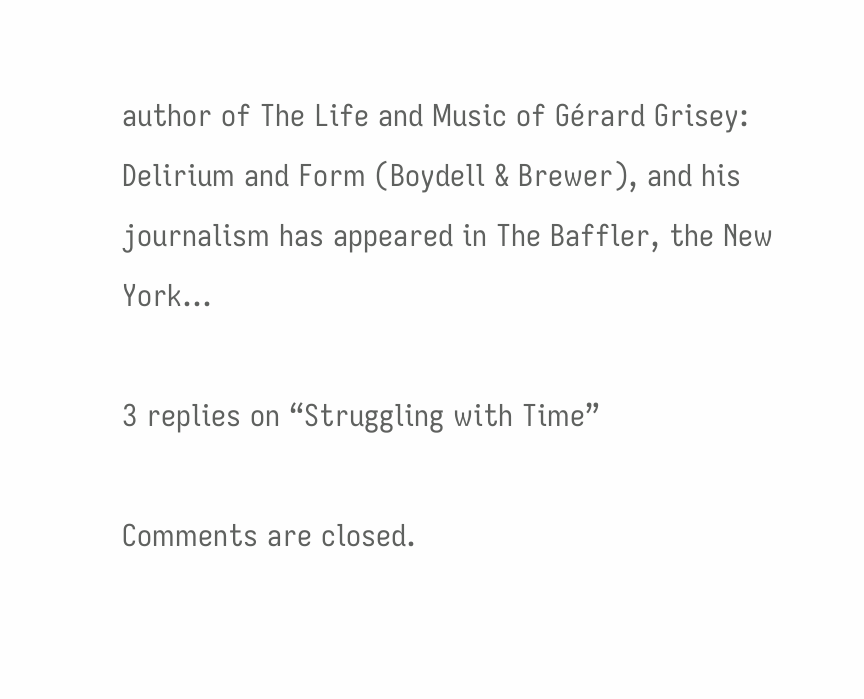author of The Life and Music of Gérard Grisey: Delirium and Form (Boydell & Brewer), and his journalism has appeared in The Baffler, the New York...

3 replies on “Struggling with Time”

Comments are closed.